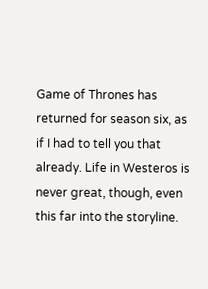Game of Thrones has returned for season six, as if I had to tell you that already. Life in Westeros is never great, though, even this far into the storyline.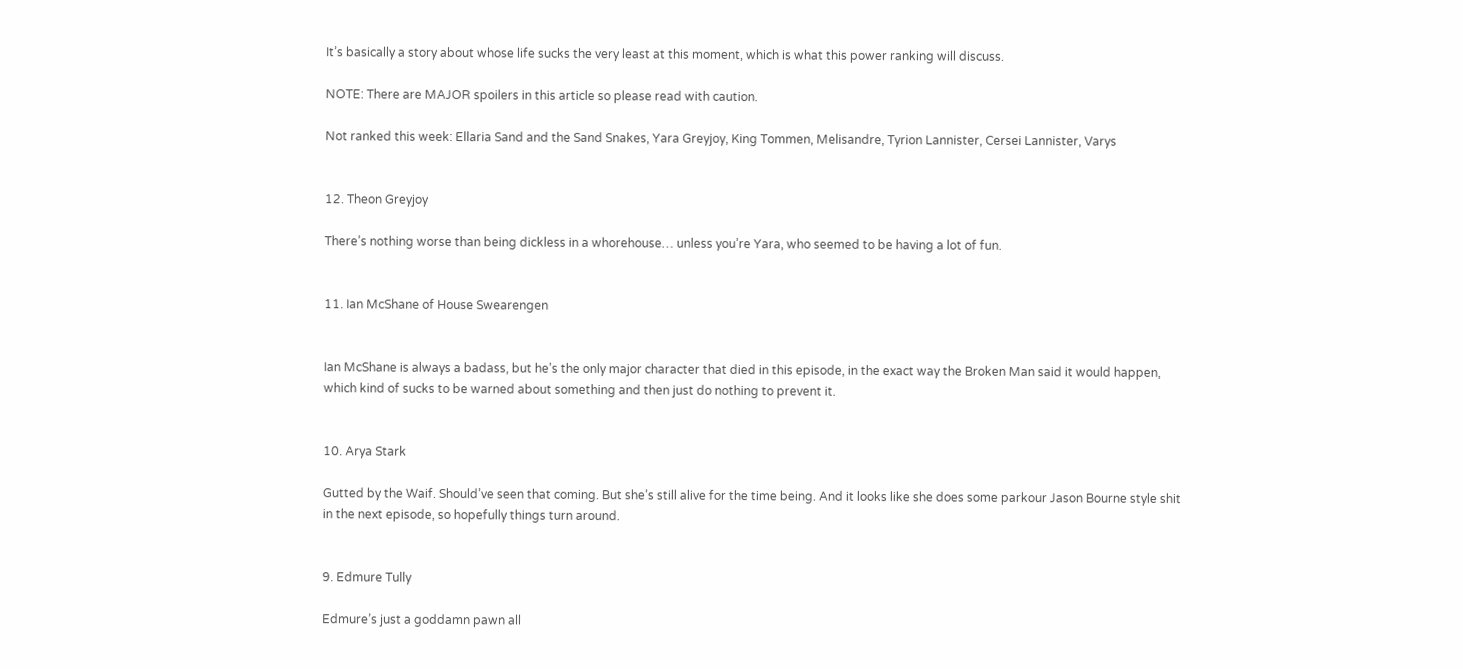It’s basically a story about whose life sucks the very least at this moment, which is what this power ranking will discuss.

NOTE: There are MAJOR spoilers in this article so please read with caution.

Not ranked this week: Ellaria Sand and the Sand Snakes, Yara Greyjoy, King Tommen, Melisandre, Tyrion Lannister, Cersei Lannister, Varys


12. Theon Greyjoy

There’s nothing worse than being dickless in a whorehouse… unless you’re Yara, who seemed to be having a lot of fun.


11. Ian McShane of House Swearengen


Ian McShane is always a badass, but he’s the only major character that died in this episode, in the exact way the Broken Man said it would happen, which kind of sucks to be warned about something and then just do nothing to prevent it.


10. Arya Stark

Gutted by the Waif. Should’ve seen that coming. But she’s still alive for the time being. And it looks like she does some parkour Jason Bourne style shit in the next episode, so hopefully things turn around.


9. Edmure Tully

Edmure’s just a goddamn pawn all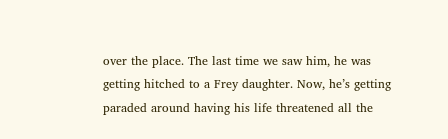over the place. The last time we saw him, he was getting hitched to a Frey daughter. Now, he’s getting paraded around having his life threatened all the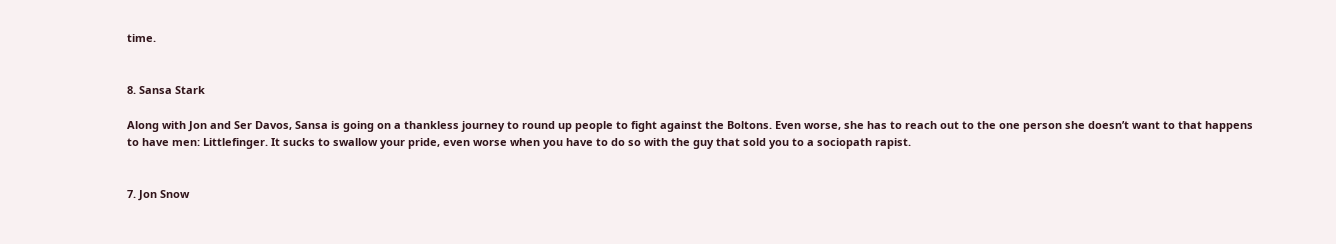time.


8. Sansa Stark

Along with Jon and Ser Davos, Sansa is going on a thankless journey to round up people to fight against the Boltons. Even worse, she has to reach out to the one person she doesn’t want to that happens to have men: Littlefinger. It sucks to swallow your pride, even worse when you have to do so with the guy that sold you to a sociopath rapist.


7. Jon Snow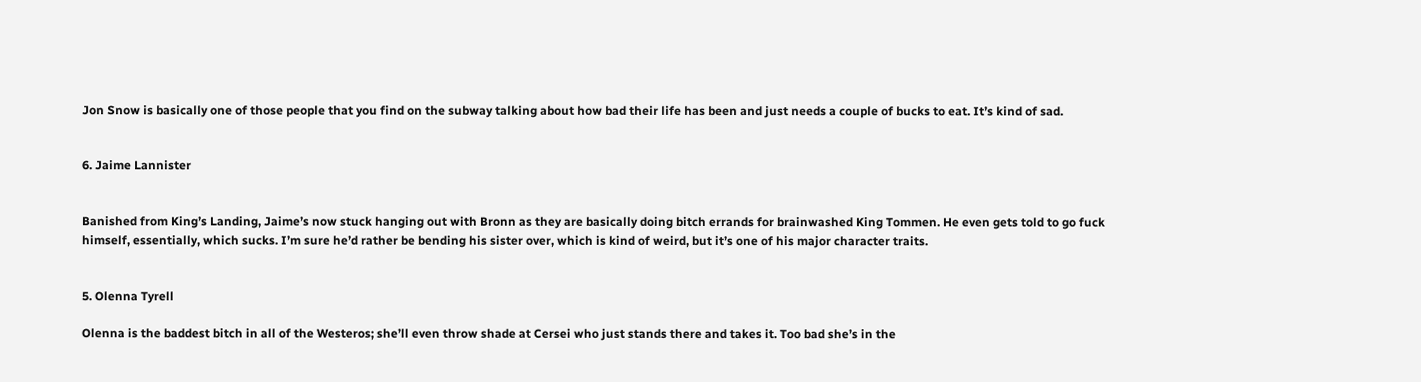Jon Snow is basically one of those people that you find on the subway talking about how bad their life has been and just needs a couple of bucks to eat. It’s kind of sad.


6. Jaime Lannister


Banished from King’s Landing, Jaime’s now stuck hanging out with Bronn as they are basically doing bitch errands for brainwashed King Tommen. He even gets told to go fuck himself, essentially, which sucks. I’m sure he’d rather be bending his sister over, which is kind of weird, but it’s one of his major character traits.


5. Olenna Tyrell

Olenna is the baddest bitch in all of the Westeros; she’ll even throw shade at Cersei who just stands there and takes it. Too bad she’s in the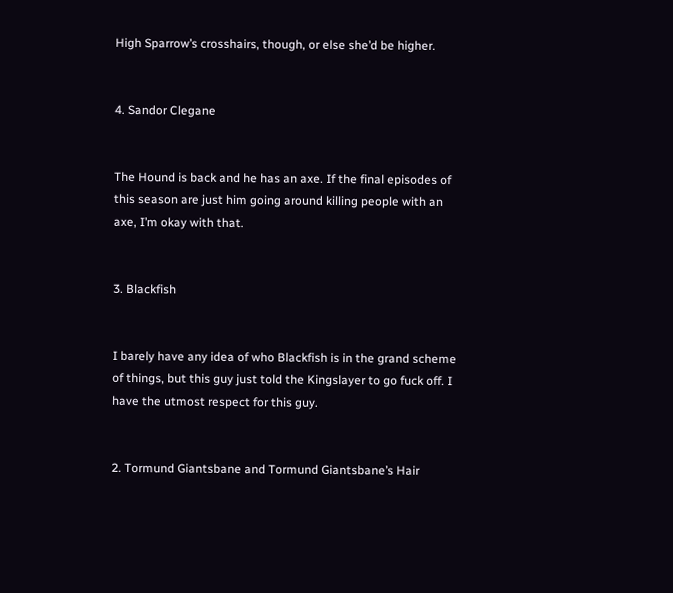High Sparrow’s crosshairs, though, or else she’d be higher.


4. Sandor Clegane


The Hound is back and he has an axe. If the final episodes of this season are just him going around killing people with an axe, I’m okay with that.


3. Blackfish


I barely have any idea of who Blackfish is in the grand scheme of things, but this guy just told the Kingslayer to go fuck off. I have the utmost respect for this guy.


2. Tormund Giantsbane and Tormund Giantsbane’s Hair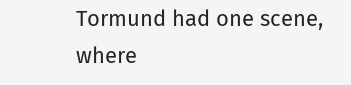Tormund had one scene, where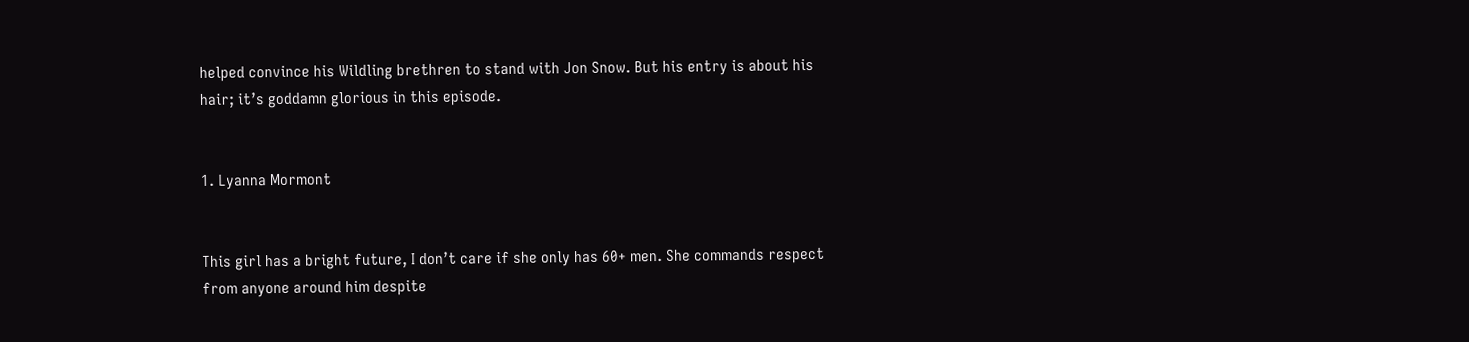helped convince his Wildling brethren to stand with Jon Snow. But his entry is about his hair; it’s goddamn glorious in this episode.


1. Lyanna Mormont


This girl has a bright future, I don’t care if she only has 60+ men. She commands respect from anyone around him despite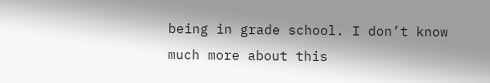being in grade school. I don’t know much more about this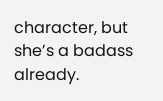character, but she’s a badass already.